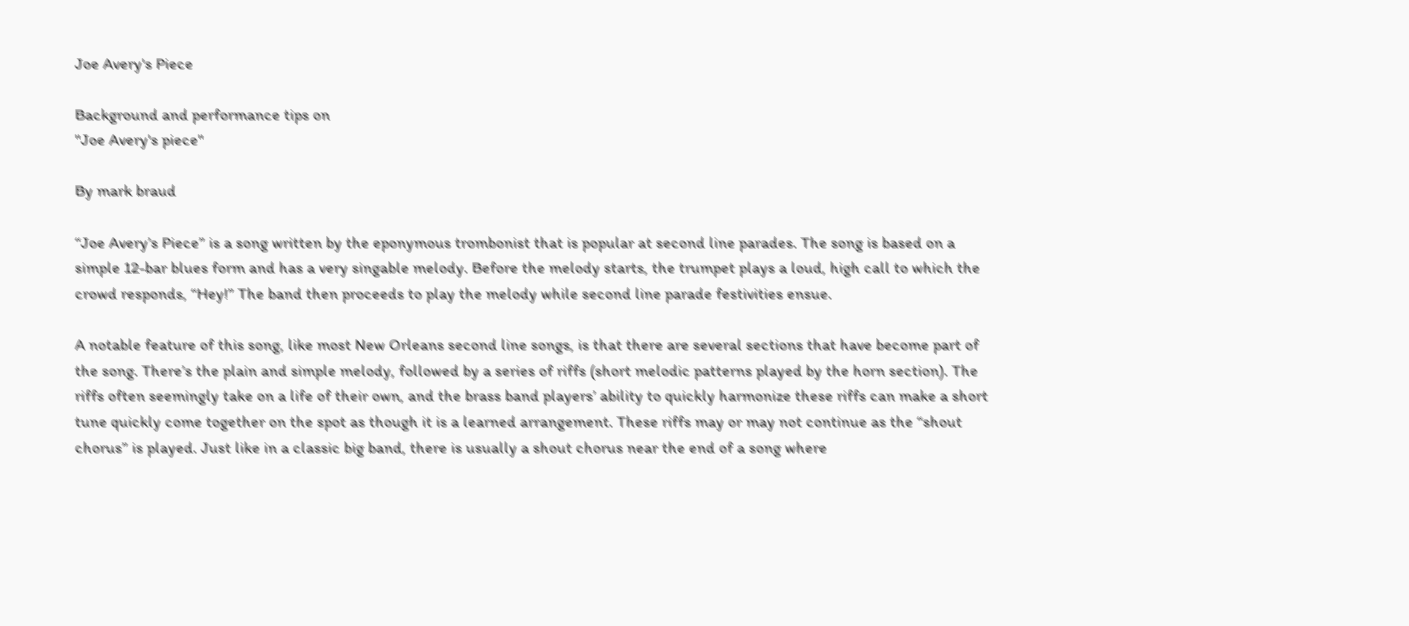Joe Avery's Piece

Background and performance tips on
"Joe Avery's piece"

By mark braud

“Joe Avery’s Piece” is a song written by the eponymous trombonist that is popular at second line parades. The song is based on a simple 12-bar blues form and has a very singable melody. Before the melody starts, the trumpet plays a loud, high call to which the crowd responds, “Hey!” The band then proceeds to play the melody while second line parade festivities ensue.

A notable feature of this song, like most New Orleans second line songs, is that there are several sections that have become part of the song. There’s the plain and simple melody, followed by a series of riffs (short melodic patterns played by the horn section). The riffs often seemingly take on a life of their own, and the brass band players’ ability to quickly harmonize these riffs can make a short tune quickly come together on the spot as though it is a learned arrangement. These riffs may or may not continue as the “shout chorus” is played. Just like in a classic big band, there is usually a shout chorus near the end of a song where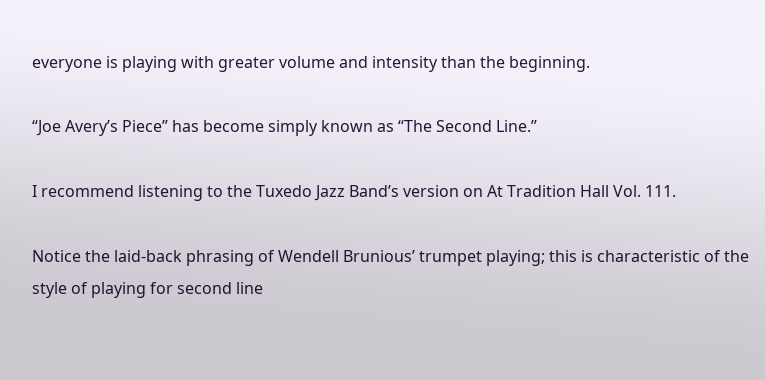everyone is playing with greater volume and intensity than the beginning.

“Joe Avery’s Piece” has become simply known as “The Second Line.”

I recommend listening to the Tuxedo Jazz Band’s version on At Tradition Hall Vol. 111.

Notice the laid-back phrasing of Wendell Brunious’ trumpet playing; this is characteristic of the style of playing for second line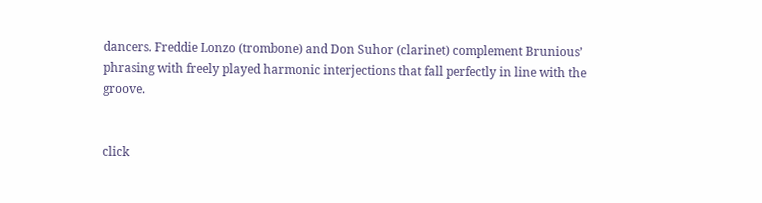dancers. Freddie Lonzo (trombone) and Don Suhor (clarinet) complement Brunious’ phrasing with freely played harmonic interjections that fall perfectly in line with the groove.


click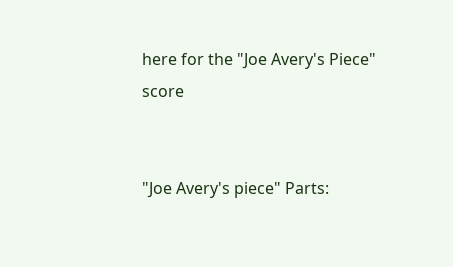here for the "Joe Avery's Piece" score


"Joe Avery's piece" Parts: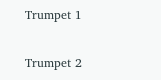Trumpet 1

Trumpet 2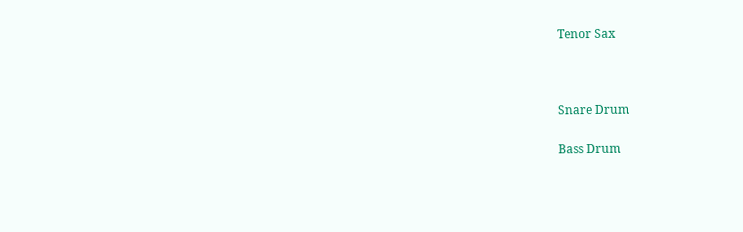Tenor Sax



Snare Drum

Bass Drum